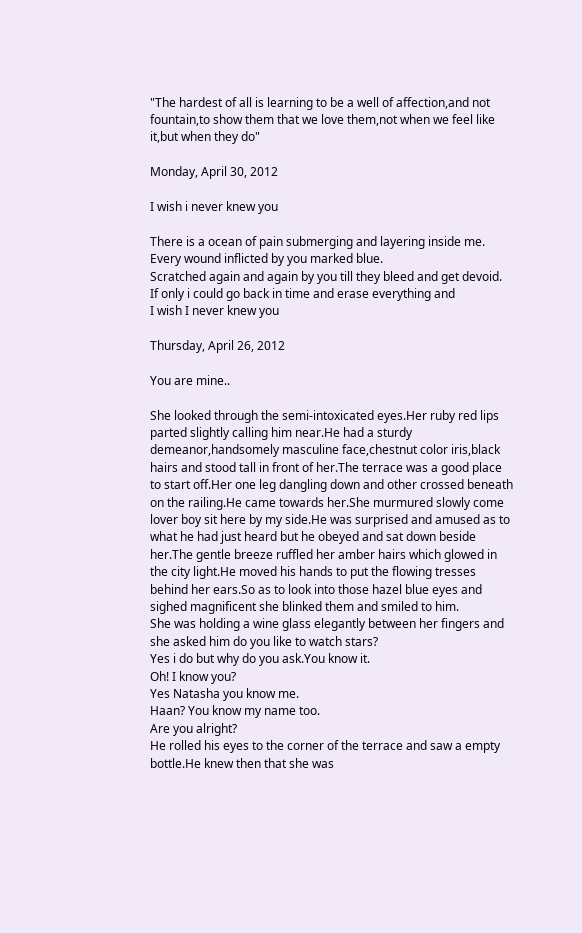"The hardest of all is learning to be a well of affection,and not fountain,to show them that we love them,not when we feel like it,but when they do"

Monday, April 30, 2012

I wish i never knew you

There is a ocean of pain submerging and layering inside me.
Every wound inflicted by you marked blue.
Scratched again and again by you till they bleed and get devoid.
If only i could go back in time and erase everything and
I wish I never knew you

Thursday, April 26, 2012

You are mine..

She looked through the semi-intoxicated eyes.Her ruby red lips parted slightly calling him near.He had a sturdy demeanor,handsomely masculine face,chestnut color iris,black hairs and stood tall in front of her.The terrace was a good place to start off.Her one leg dangling down and other crossed beneath on the railing.He came towards her.She murmured slowly come lover boy sit here by my side.He was surprised and amused as to what he had just heard but he obeyed and sat down beside her.The gentle breeze ruffled her amber hairs which glowed in the city light.He moved his hands to put the flowing tresses behind her ears.So as to look into those hazel blue eyes and sighed magnificent she blinked them and smiled to him.
She was holding a wine glass elegantly between her fingers and she asked him do you like to watch stars?
Yes i do but why do you ask.You know it.
Oh! I know you?
Yes Natasha you know me.
Haan? You know my name too.
Are you alright?
He rolled his eyes to the corner of the terrace and saw a empty bottle.He knew then that she was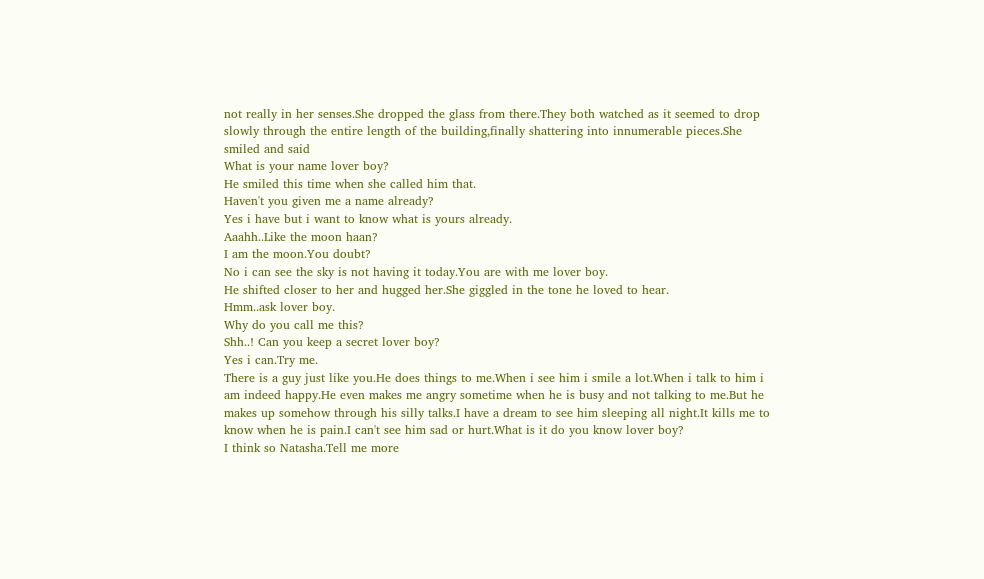not really in her senses.She dropped the glass from there.They both watched as it seemed to drop slowly through the entire length of the building,finally shattering into innumerable pieces.She smiled and said
What is your name lover boy?
He smiled this time when she called him that.
Haven't you given me a name already?
Yes i have but i want to know what is yours already.
Aaahh..Like the moon haan?
I am the moon.You doubt?
No i can see the sky is not having it today.You are with me lover boy.
He shifted closer to her and hugged her.She giggled in the tone he loved to hear.
Hmm..ask lover boy.
Why do you call me this?
Shh..! Can you keep a secret lover boy?
Yes i can.Try me.
There is a guy just like you.He does things to me.When i see him i smile a lot.When i talk to him i am indeed happy.He even makes me angry sometime when he is busy and not talking to me.But he makes up somehow through his silly talks.I have a dream to see him sleeping all night.It kills me to know when he is pain.I can't see him sad or hurt.What is it do you know lover boy?
I think so Natasha.Tell me more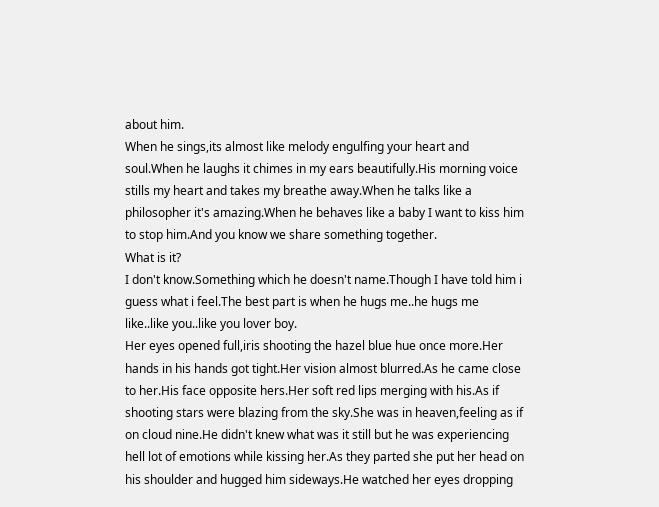about him.
When he sings,its almost like melody engulfing your heart and soul.When he laughs it chimes in my ears beautifully.His morning voice stills my heart and takes my breathe away.When he talks like a philosopher it's amazing.When he behaves like a baby I want to kiss him to stop him.And you know we share something together.
What is it?
I don't know.Something which he doesn't name.Though I have told him i guess what i feel.The best part is when he hugs me..he hugs me like..like you..like you lover boy.
Her eyes opened full,iris shooting the hazel blue hue once more.Her hands in his hands got tight.Her vision almost blurred.As he came close to her.His face opposite hers.Her soft red lips merging with his.As if shooting stars were blazing from the sky.She was in heaven,feeling as if on cloud nine.He didn't knew what was it still but he was experiencing hell lot of emotions while kissing her.As they parted she put her head on his shoulder and hugged him sideways.He watched her eyes dropping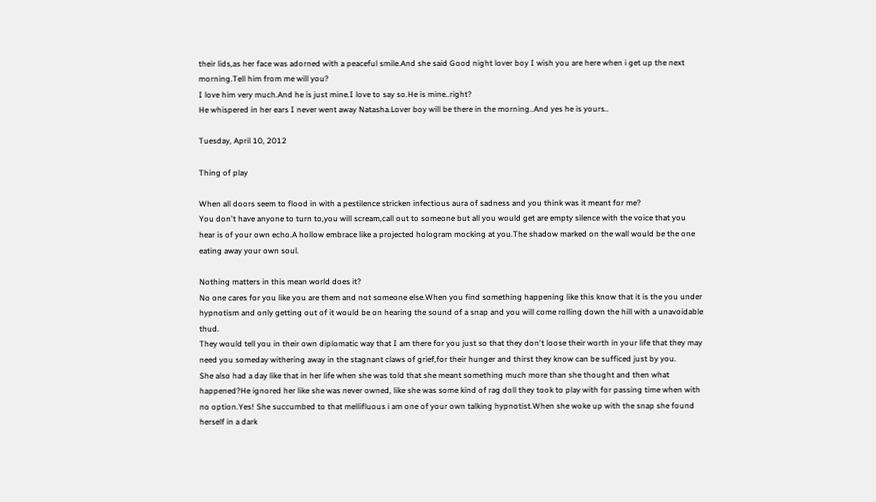their lids,as her face was adorned with a peaceful smile.And she said Good night lover boy I wish you are here when i get up the next morning.Tell him from me will you?
I love him very much.And he is just mine.I love to say so.He is mine..right?
He whispered in her ears I never went away Natasha.Lover boy will be there in the morning..And yes he is yours..

Tuesday, April 10, 2012

Thing of play

When all doors seem to flood in with a pestilence stricken infectious aura of sadness and you think was it meant for me?
You don't have anyone to turn to,you will scream,call out to someone but all you would get are empty silence with the voice that you hear is of your own echo.A hollow embrace like a projected hologram mocking at you.The shadow marked on the wall would be the one eating away your own soul.

Nothing matters in this mean world does it?
No one cares for you like you are them and not someone else.When you find something happening like this know that it is the you under hypnotism and only getting out of it would be on hearing the sound of a snap and you will come rolling down the hill with a unavoidable thud.
They would tell you in their own diplomatic way that I am there for you just so that they don't loose their worth in your life that they may need you someday withering away in the stagnant claws of grief,for their hunger and thirst they know can be sufficed just by you.
She also had a day like that in her life when she was told that she meant something much more than she thought and then what happened?He ignored her like she was never owned, like she was some kind of rag doll they took to play with for passing time when with no option.Yes! She succumbed to that mellifluous i am one of your own talking hypnotist.When she woke up with the snap she found herself in a dark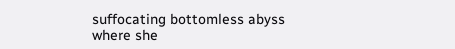suffocating bottomless abyss where she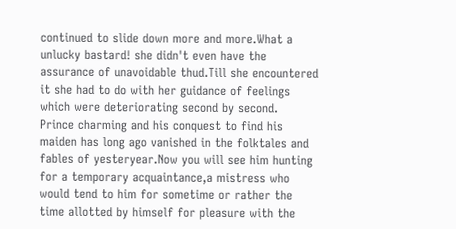continued to slide down more and more.What a unlucky bastard! she didn't even have the assurance of unavoidable thud.Till she encountered it she had to do with her guidance of feelings which were deteriorating second by second.
Prince charming and his conquest to find his maiden has long ago vanished in the folktales and fables of yesteryear.Now you will see him hunting for a temporary acquaintance,a mistress who would tend to him for sometime or rather the time allotted by himself for pleasure with the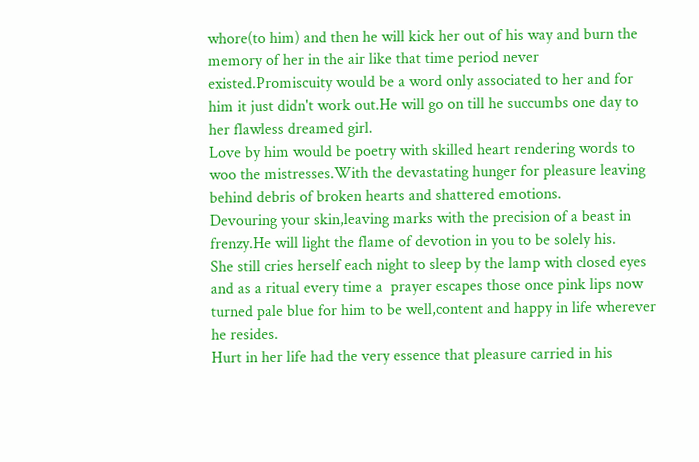whore(to him) and then he will kick her out of his way and burn the memory of her in the air like that time period never existed.Promiscuity would be a word only associated to her and for him it just didn't work out.He will go on till he succumbs one day to her flawless dreamed girl.
Love by him would be poetry with skilled heart rendering words to woo the mistresses.With the devastating hunger for pleasure leaving behind debris of broken hearts and shattered emotions.
Devouring your skin,leaving marks with the precision of a beast in frenzy.He will light the flame of devotion in you to be solely his.
She still cries herself each night to sleep by the lamp with closed eyes and as a ritual every time a  prayer escapes those once pink lips now turned pale blue for him to be well,content and happy in life wherever he resides.
Hurt in her life had the very essence that pleasure carried in his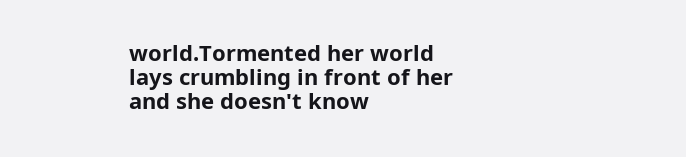world.Tormented her world lays crumbling in front of her and she doesn't know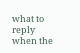what to reply when the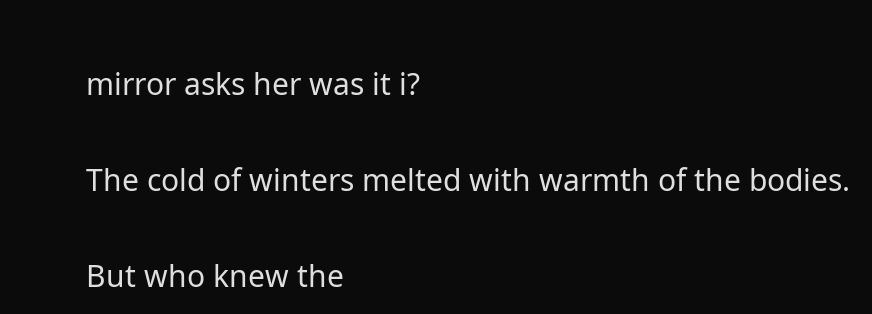mirror asks her was it i?

The cold of winters melted with warmth of the bodies.

But who knew the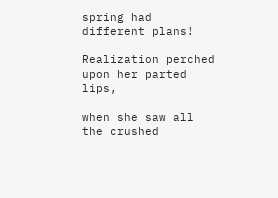spring had different plans!

Realization perched upon her parted lips,

when she saw all the crushed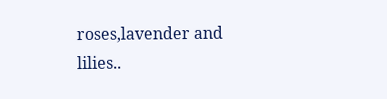roses,lavender and lilies..